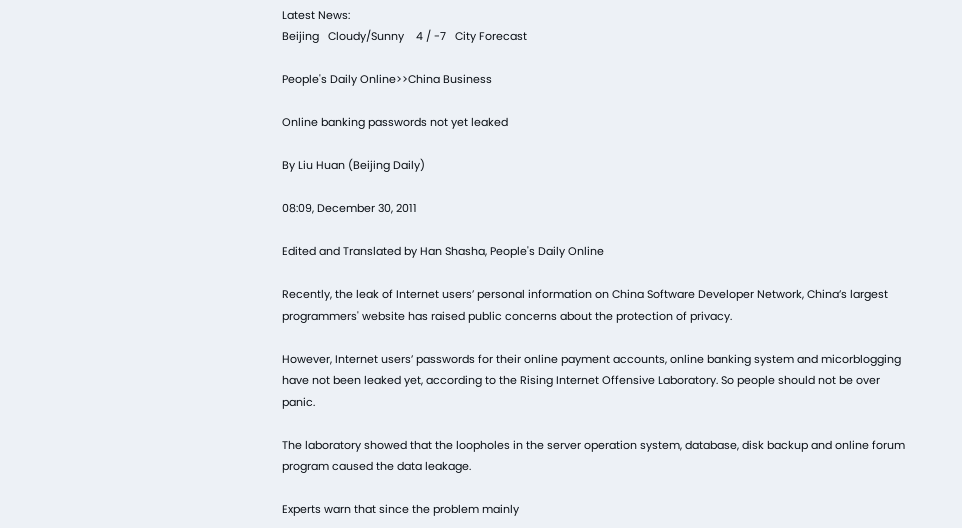Latest News:
Beijing   Cloudy/Sunny    4 / -7   City Forecast

People's Daily Online>>China Business

Online banking passwords not yet leaked

By Liu Huan (Beijing Daily)

08:09, December 30, 2011

Edited and Translated by Han Shasha, People's Daily Online

Recently, the leak of Internet users’ personal information on China Software Developer Network, China’s largest programmers' website has raised public concerns about the protection of privacy.

However, Internet users’ passwords for their online payment accounts, online banking system and micorblogging have not been leaked yet, according to the Rising Internet Offensive Laboratory. So people should not be over panic.

The laboratory showed that the loopholes in the server operation system, database, disk backup and online forum program caused the data leakage.

Experts warn that since the problem mainly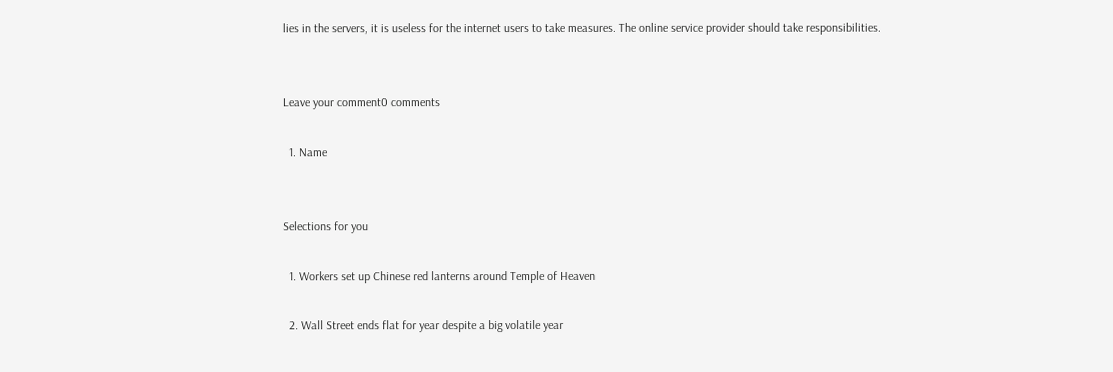lies in the servers, it is useless for the internet users to take measures. The online service provider should take responsibilities.


Leave your comment0 comments

  1. Name


Selections for you

  1. Workers set up Chinese red lanterns around Temple of Heaven

  2. Wall Street ends flat for year despite a big volatile year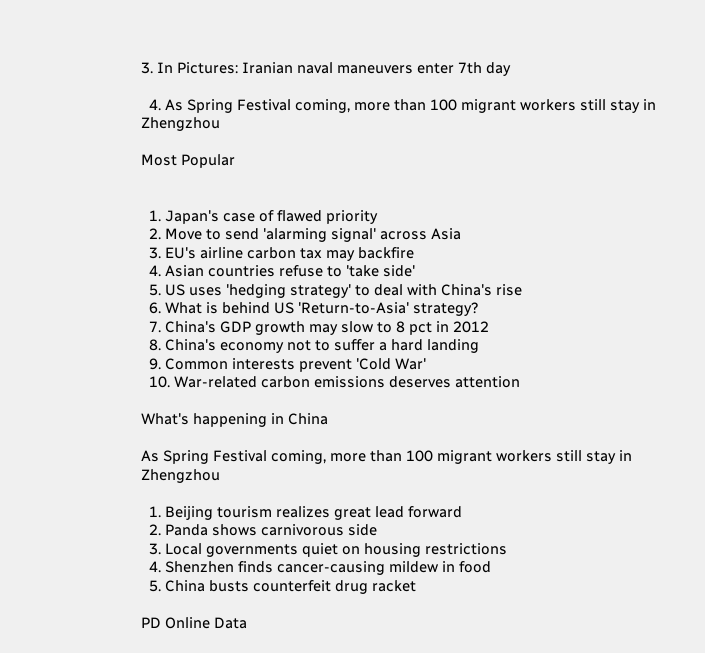3. In Pictures: Iranian naval maneuvers enter 7th day

  4. As Spring Festival coming, more than 100 migrant workers still stay in Zhengzhou

Most Popular


  1. Japan's case of flawed priority
  2. Move to send 'alarming signal' across Asia
  3. EU's airline carbon tax may backfire
  4. Asian countries refuse to 'take side'
  5. US uses 'hedging strategy' to deal with China's rise
  6. What is behind US 'Return-to-Asia' strategy?
  7. China's GDP growth may slow to 8 pct in 2012
  8. China's economy not to suffer a hard landing
  9. Common interests prevent 'Cold War'
  10. War-related carbon emissions deserves attention

What's happening in China

As Spring Festival coming, more than 100 migrant workers still stay in Zhengzhou

  1. Beijing tourism realizes great lead forward
  2. Panda shows carnivorous side
  3. Local governments quiet on housing restrictions
  4. Shenzhen finds cancer-causing mildew in food
  5. China busts counterfeit drug racket

PD Online Data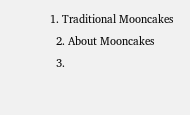1. Traditional Mooncakes
  2. About Mooncakes
  3.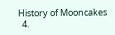History of Mooncakes
  4.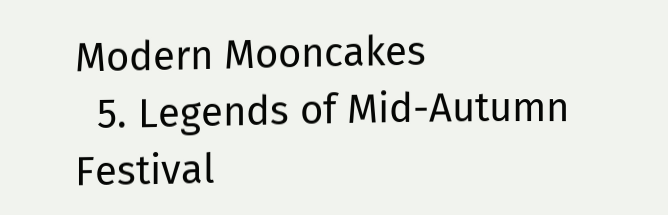Modern Mooncakes
  5. Legends of Mid-Autumn Festival